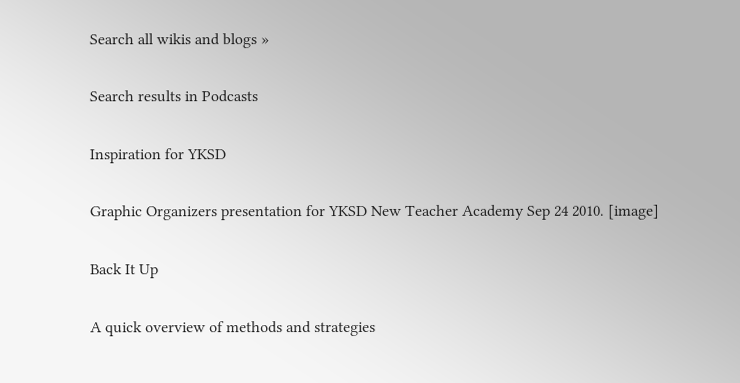Search all wikis and blogs »

Search results in Podcasts

Inspiration for YKSD

Graphic Organizers presentation for YKSD New Teacher Academy Sep 24 2010. [image]

Back It Up

A quick overview of methods and strategies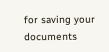for saving your documents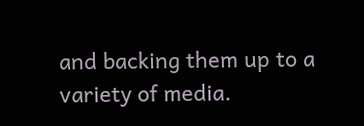and backing them up to a variety of media.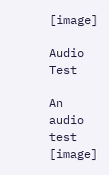[image]

Audio Test

An audio test [image]